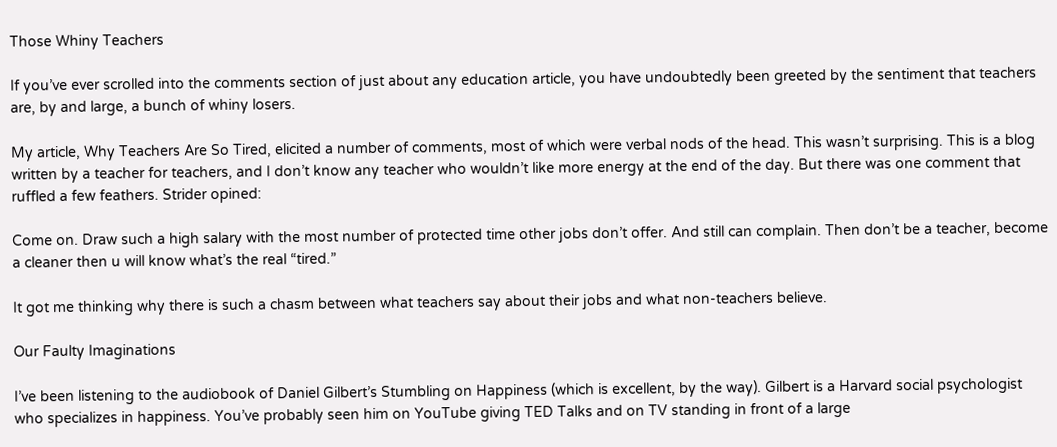Those Whiny Teachers

If you’ve ever scrolled into the comments section of just about any education article, you have undoubtedly been greeted by the sentiment that teachers are, by and large, a bunch of whiny losers.

My article, Why Teachers Are So Tired, elicited a number of comments, most of which were verbal nods of the head. This wasn’t surprising. This is a blog written by a teacher for teachers, and I don’t know any teacher who wouldn’t like more energy at the end of the day. But there was one comment that ruffled a few feathers. Strider opined:

Come on. Draw such a high salary with the most number of protected time other jobs don’t offer. And still can complain. Then don’t be a teacher, become a cleaner then u will know what’s the real “tired.”

It got me thinking why there is such a chasm between what teachers say about their jobs and what non-teachers believe.

Our Faulty Imaginations

I’ve been listening to the audiobook of Daniel Gilbert’s Stumbling on Happiness (which is excellent, by the way). Gilbert is a Harvard social psychologist who specializes in happiness. You’ve probably seen him on YouTube giving TED Talks and on TV standing in front of a large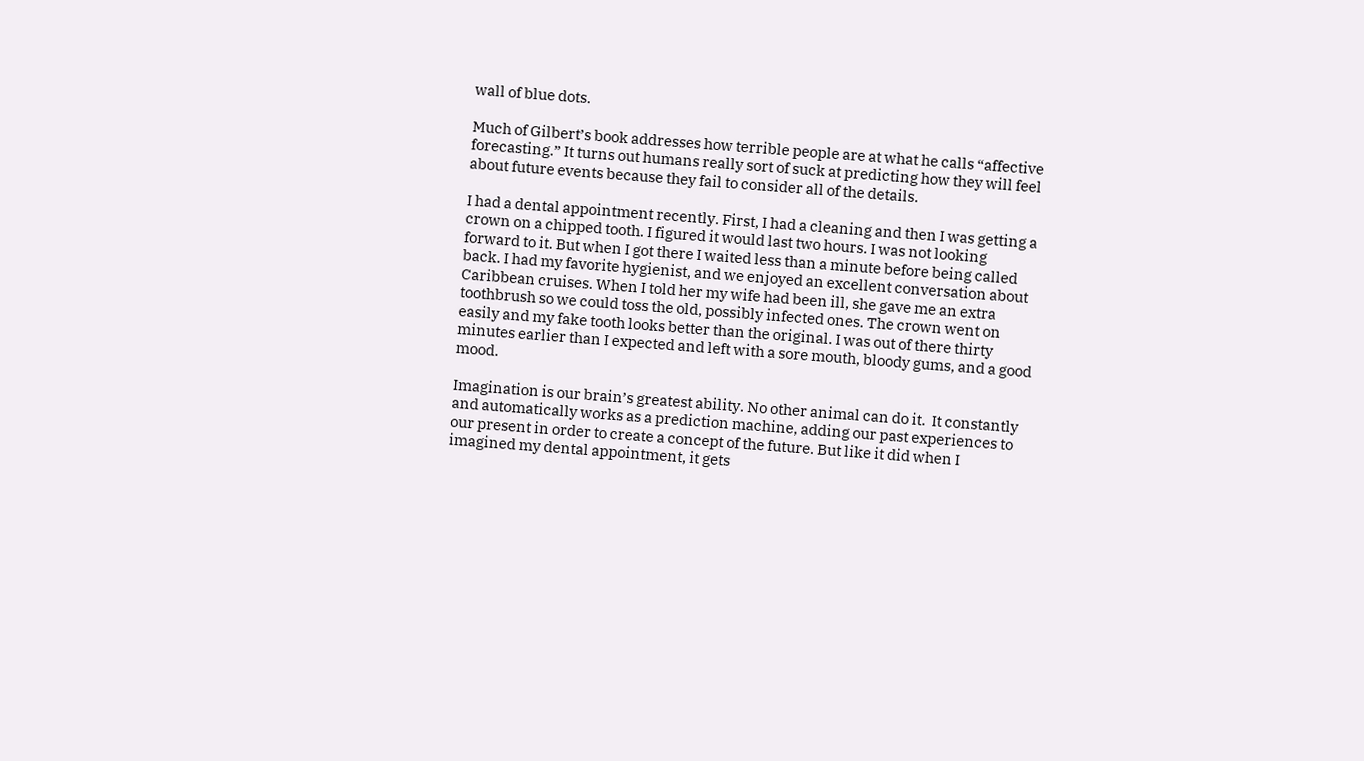wall of blue dots.

Much of Gilbert’s book addresses how terrible people are at what he calls “affective forecasting.” It turns out humans really sort of suck at predicting how they will feel about future events because they fail to consider all of the details.

I had a dental appointment recently. First, I had a cleaning and then I was getting a crown on a chipped tooth. I figured it would last two hours. I was not looking forward to it. But when I got there I waited less than a minute before being called back. I had my favorite hygienist, and we enjoyed an excellent conversation about Caribbean cruises. When I told her my wife had been ill, she gave me an extra toothbrush so we could toss the old, possibly infected ones. The crown went on easily and my fake tooth looks better than the original. I was out of there thirty minutes earlier than I expected and left with a sore mouth, bloody gums, and a good mood.

Imagination is our brain’s greatest ability. No other animal can do it.  It constantly and automatically works as a prediction machine, adding our past experiences to our present in order to create a concept of the future. But like it did when I imagined my dental appointment, it gets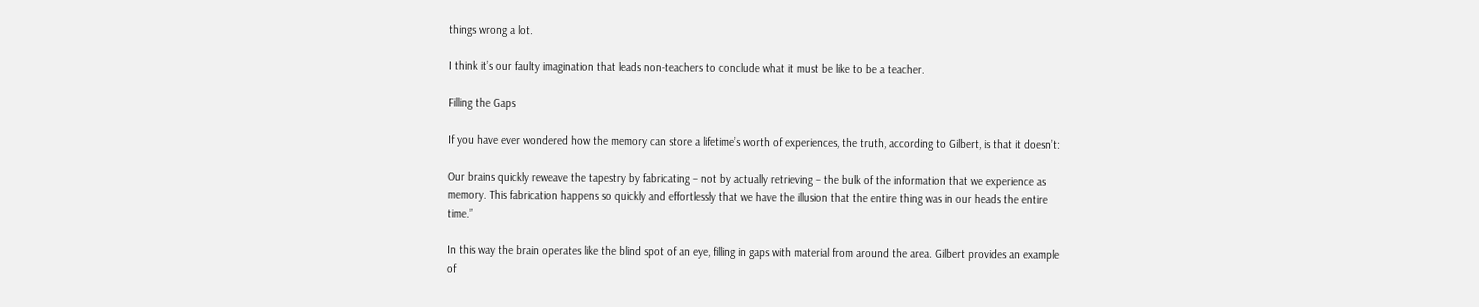things wrong a lot.

I think it’s our faulty imagination that leads non-teachers to conclude what it must be like to be a teacher.

Filling the Gaps

If you have ever wondered how the memory can store a lifetime’s worth of experiences, the truth, according to Gilbert, is that it doesn’t:

Our brains quickly reweave the tapestry by fabricating – not by actually retrieving – the bulk of the information that we experience as memory. This fabrication happens so quickly and effortlessly that we have the illusion that the entire thing was in our heads the entire time.”

In this way the brain operates like the blind spot of an eye, filling in gaps with material from around the area. Gilbert provides an example of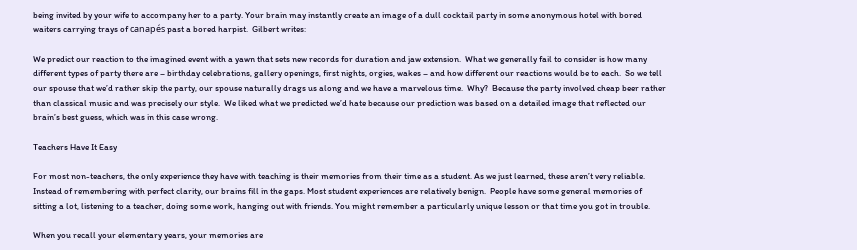being invited by your wife to accompany her to a party. Your brain may instantly create an image of a dull cocktail party in some anonymous hotel with bored waiters carrying trays of canapés past a bored harpist.  Gilbert writes:

We predict our reaction to the imagined event with a yawn that sets new records for duration and jaw extension.  What we generally fail to consider is how many different types of party there are – birthday celebrations, gallery openings, first nights, orgies, wakes – and how different our reactions would be to each.  So we tell our spouse that we’d rather skip the party, our spouse naturally drags us along and we have a marvelous time.  Why?  Because the party involved cheap beer rather than classical music and was precisely our style.  We liked what we predicted we’d hate because our prediction was based on a detailed image that reflected our brain’s best guess, which was in this case wrong.

Teachers Have It Easy

For most non-teachers, the only experience they have with teaching is their memories from their time as a student. As we just learned, these aren’t very reliable. Instead of remembering with perfect clarity, our brains fill in the gaps. Most student experiences are relatively benign.  People have some general memories of sitting a lot, listening to a teacher, doing some work, hanging out with friends. You might remember a particularly unique lesson or that time you got in trouble.

When you recall your elementary years, your memories are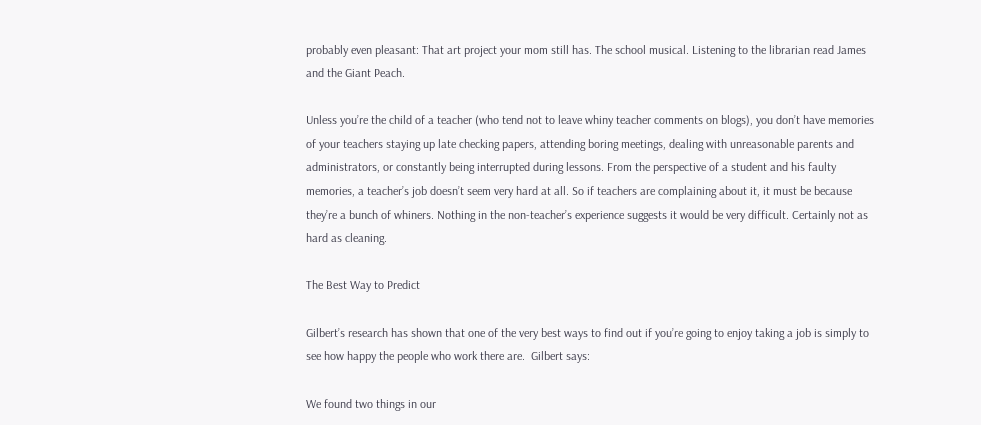probably even pleasant: That art project your mom still has. The school musical. Listening to the librarian read James and the Giant Peach.

Unless you’re the child of a teacher (who tend not to leave whiny teacher comments on blogs), you don’t have memories of your teachers staying up late checking papers, attending boring meetings, dealing with unreasonable parents and administrators, or constantly being interrupted during lessons. From the perspective of a student and his faulty memories, a teacher’s job doesn’t seem very hard at all. So if teachers are complaining about it, it must be because they’re a bunch of whiners. Nothing in the non-teacher’s experience suggests it would be very difficult. Certainly not as hard as cleaning.

The Best Way to Predict

Gilbert’s research has shown that one of the very best ways to find out if you’re going to enjoy taking a job is simply to see how happy the people who work there are.  Gilbert says:

We found two things in our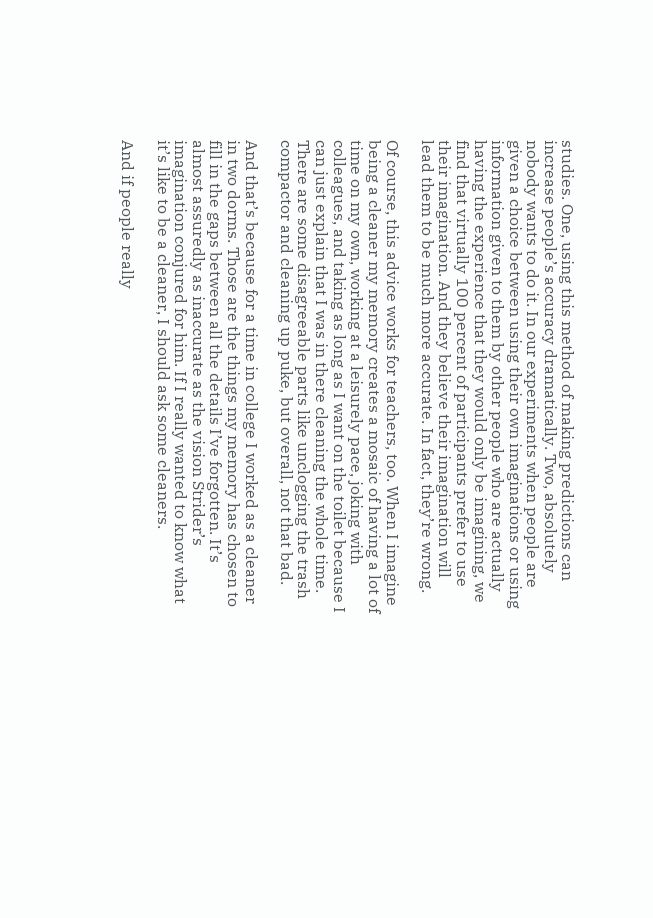studies. One, using this method of making predictions can increase people’s accuracy dramatically. Two, absolutely nobody wants to do it. In our experiments when people are given a choice between using their own imaginations or using information given to them by other people who are actually having the experience that they would only be imagining, we find that virtually 100 percent of participants prefer to use their imagination. And they believe their imagination will lead them to be much more accurate. In fact, they’re wrong.

Of course, this advice works for teachers, too. When I imagine being a cleaner my memory creates a mosaic of having a lot of time on my own, working at a leisurely pace, joking with colleagues, and taking as long as I want on the toilet because I can just explain that I was in there cleaning the whole time. There are some disagreeable parts like unclogging the trash compactor and cleaning up puke, but overall, not that bad.

And that’s because for a time in college I worked as a cleaner in two dorms. Those are the things my memory has chosen to fill in the gaps between all the details I’ve forgotten. It’s almost assuredly as inaccurate as the vision Strider’s imagination conjured for him. If I really wanted to know what it’s like to be a cleaner, I should ask some cleaners.

And if people really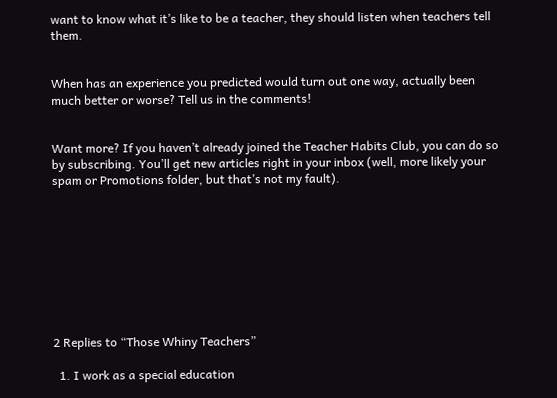want to know what it’s like to be a teacher, they should listen when teachers tell them.


When has an experience you predicted would turn out one way, actually been much better or worse? Tell us in the comments!


Want more? If you haven’t already joined the Teacher Habits Club, you can do so by subscribing. You’ll get new articles right in your inbox (well, more likely your spam or Promotions folder, but that’s not my fault).









2 Replies to “Those Whiny Teachers”

  1. I work as a special education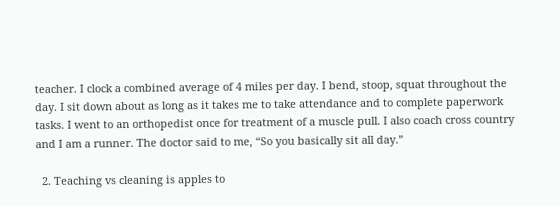teacher. I clock a combined average of 4 miles per day. I bend, stoop, squat throughout the day. I sit down about as long as it takes me to take attendance and to complete paperwork tasks. I went to an orthopedist once for treatment of a muscle pull. I also coach cross country and I am a runner. The doctor said to me, “So you basically sit all day.”

  2. Teaching vs cleaning is apples to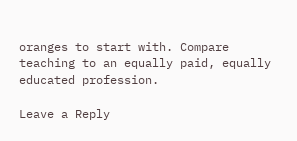oranges to start with. Compare teaching to an equally paid, equally educated profession.

Leave a Reply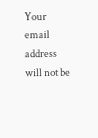Your email address will not be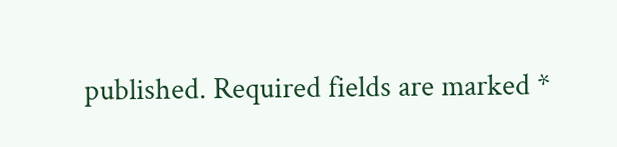published. Required fields are marked *